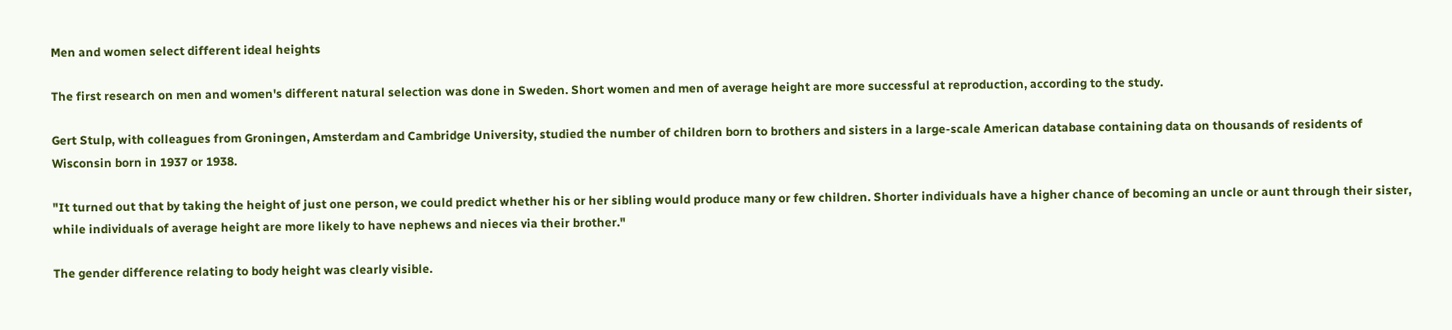Men and women select different ideal heights

The first research on men and women's different natural selection was done in Sweden. Short women and men of average height are more successful at reproduction, according to the study.

Gert Stulp, with colleagues from Groningen, Amsterdam and Cambridge University, studied the number of children born to brothers and sisters in a large-scale American database containing data on thousands of residents of Wisconsin born in 1937 or 1938.

"It turned out that by taking the height of just one person, we could predict whether his or her sibling would produce many or few children. Shorter individuals have a higher chance of becoming an uncle or aunt through their sister, while individuals of average height are more likely to have nephews and nieces via their brother."

The gender difference relating to body height was clearly visible.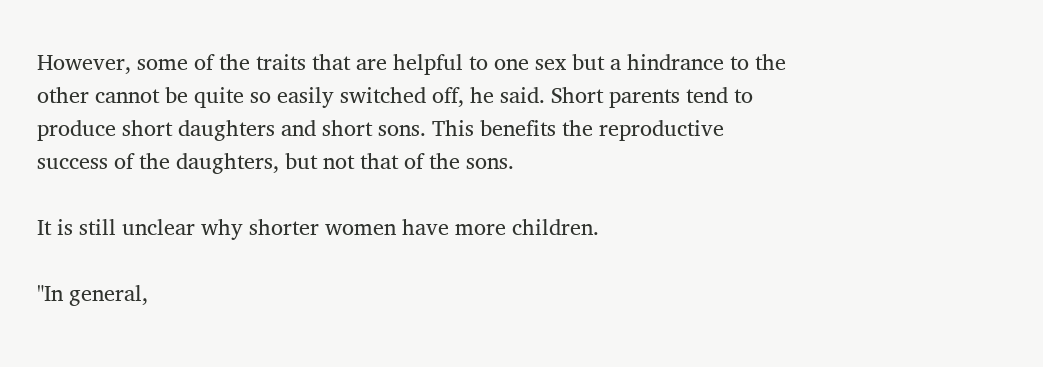However, some of the traits that are helpful to one sex but a hindrance to the other cannot be quite so easily switched off, he said. Short parents tend to produce short daughters and short sons. This benefits the reproductive success of the daughters, but not that of the sons.

It is still unclear why shorter women have more children.

"In general,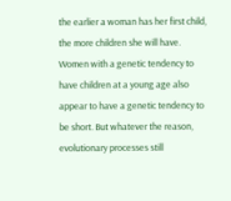the earlier a woman has her first child, the more children she will have. Women with a genetic tendency to have children at a young age also appear to have a genetic tendency to be short. But whatever the reason, evolutionary processes still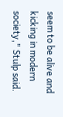seem to be alive and kicking in modern society," Stulp said.